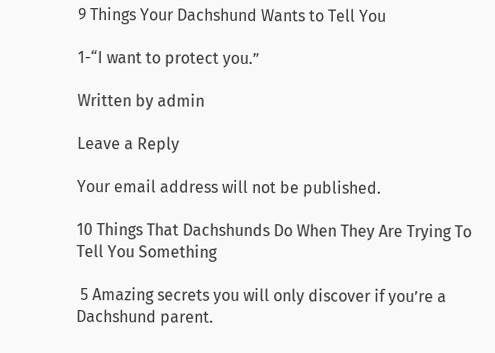9 Things Your Dachshund Wants to Tell You

1-“I want to protect you.”

Written by admin

Leave a Reply

Your email address will not be published.

10 Things That Dachshunds Do When They Are Trying To Tell You Something

 5 Amazing secrets you will only discover if you’re a Dachshund parent.